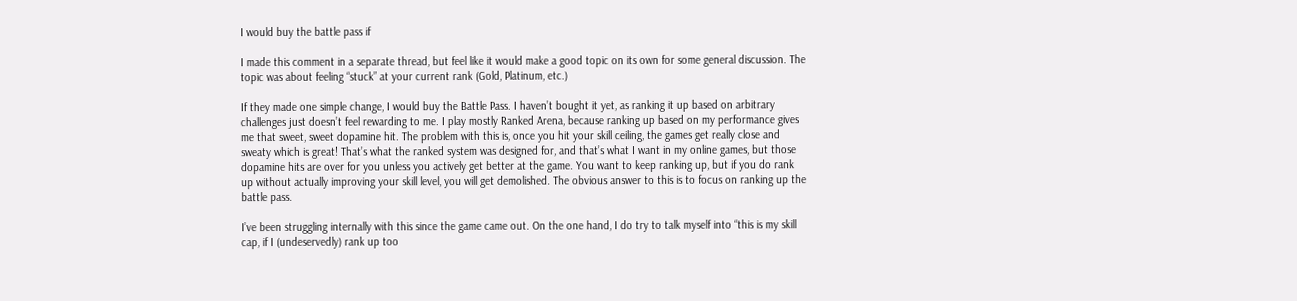I would buy the battle pass if

I made this comment in a separate thread, but feel like it would make a good topic on its own for some general discussion. The topic was about feeling “stuck” at your current rank (Gold, Platinum, etc.)

If they made one simple change, I would buy the Battle Pass. I haven’t bought it yet, as ranking it up based on arbitrary challenges just doesn’t feel rewarding to me. I play mostly Ranked Arena, because ranking up based on my performance gives me that sweet, sweet dopamine hit. The problem with this is, once you hit your skill ceiling, the games get really close and sweaty which is great! That’s what the ranked system was designed for, and that’s what I want in my online games, but those dopamine hits are over for you unless you actively get better at the game. You want to keep ranking up, but if you do rank up without actually improving your skill level, you will get demolished. The obvious answer to this is to focus on ranking up the battle pass.

I’ve been struggling internally with this since the game came out. On the one hand, I do try to talk myself into “this is my skill cap, if I (undeservedly) rank up too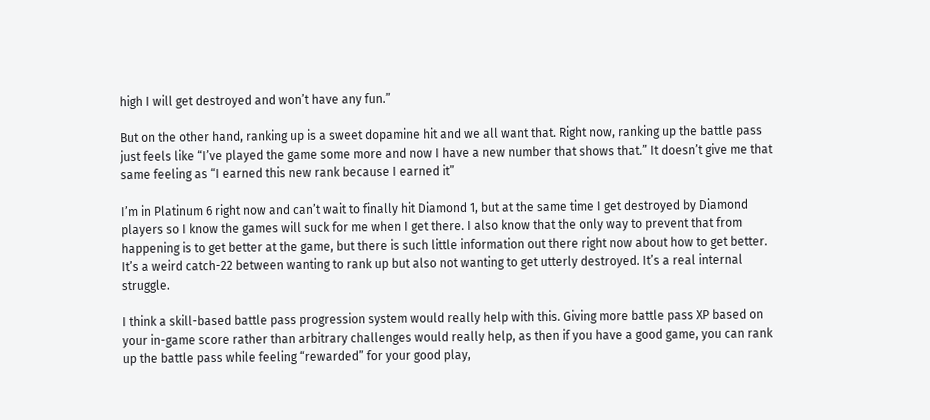high I will get destroyed and won’t have any fun.”

But on the other hand, ranking up is a sweet dopamine hit and we all want that. Right now, ranking up the battle pass just feels like “I’ve played the game some more and now I have a new number that shows that.” It doesn’t give me that same feeling as “I earned this new rank because I earned it”

I’m in Platinum 6 right now and can’t wait to finally hit Diamond 1, but at the same time I get destroyed by Diamond players so I know the games will suck for me when I get there. I also know that the only way to prevent that from happening is to get better at the game, but there is such little information out there right now about how to get better. It’s a weird catch-22 between wanting to rank up but also not wanting to get utterly destroyed. It’s a real internal struggle.

I think a skill-based battle pass progression system would really help with this. Giving more battle pass XP based on your in-game score rather than arbitrary challenges would really help, as then if you have a good game, you can rank up the battle pass while feeling “rewarded” for your good play,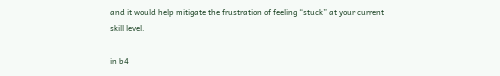and it would help mitigate the frustration of feeling “stuck” at your current skill level.

in b4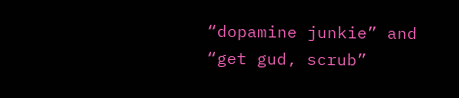“dopamine junkie” and “get gud, scrub”